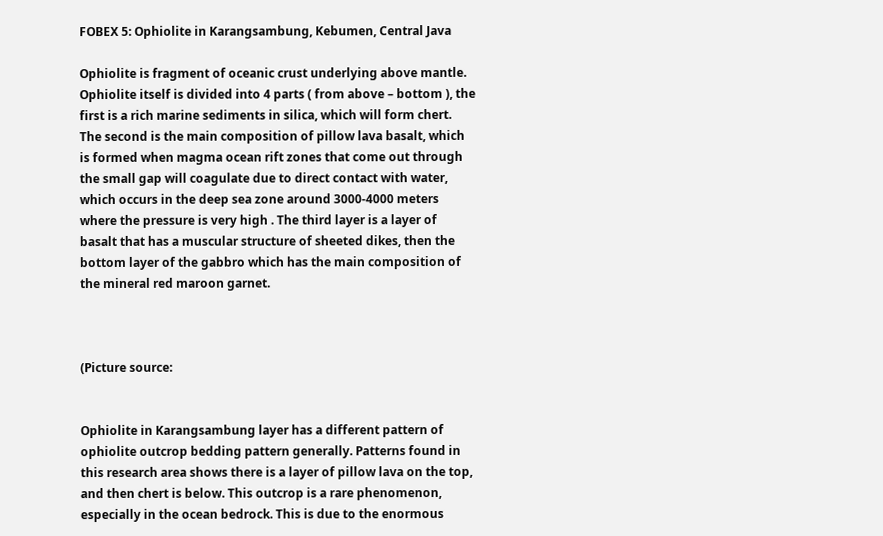FOBEX 5: Ophiolite in Karangsambung, Kebumen, Central Java

Ophiolite is fragment of oceanic crust underlying above mantle. Ophiolite itself is divided into 4 parts ( from above – bottom ), the first is a rich marine sediments in silica, which will form chert. The second is the main composition of pillow lava basalt, which is formed when magma ocean rift zones that come out through the small gap will coagulate due to direct contact with water, which occurs in the deep sea zone around 3000-4000 meters where the pressure is very high . The third layer is a layer of basalt that has a muscular structure of sheeted dikes, then the bottom layer of the gabbro which has the main composition of the mineral red maroon garnet.



(Picture source:


Ophiolite in Karangsambung layer has a different pattern of ophiolite outcrop bedding pattern generally. Patterns found in this research area shows there is a layer of pillow lava on the top, and then chert is below. This outcrop is a rare phenomenon, especially in the ocean bedrock. This is due to the enormous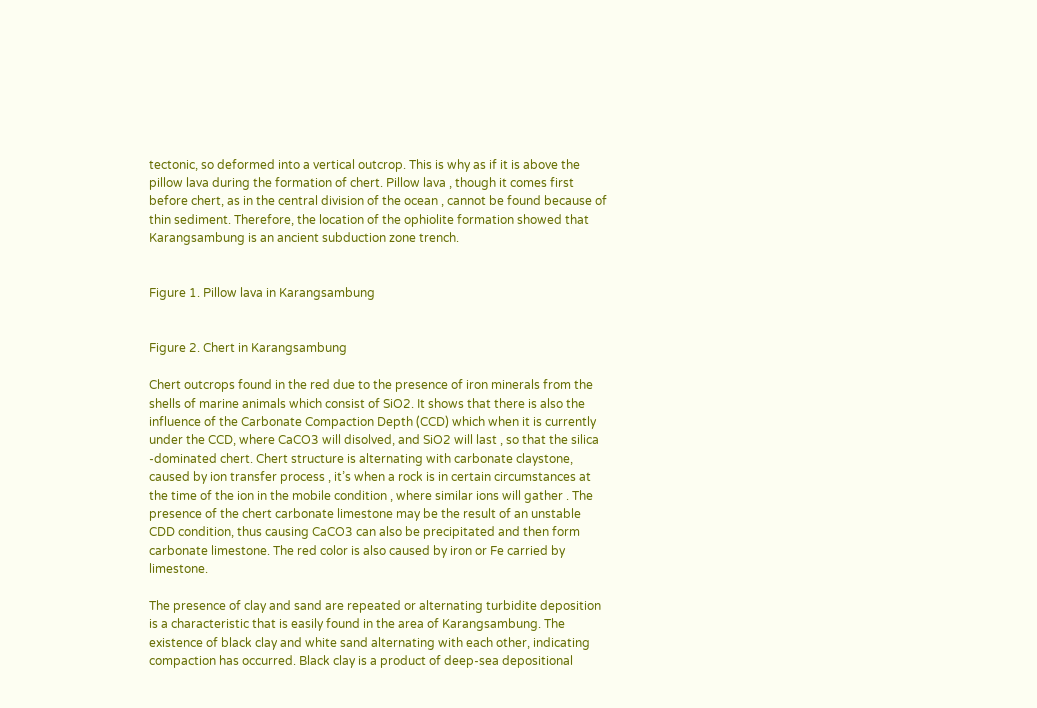tectonic, so deformed into a vertical outcrop. This is why as if it is above the pillow lava during the formation of chert. Pillow lava , though it comes first before chert, as in the central division of the ocean , cannot be found because of thin sediment. Therefore, the location of the ophiolite formation showed that Karangsambung is an ancient subduction zone trench.


Figure 1. Pillow lava in Karangsambung


Figure 2. Chert in Karangsambung

Chert outcrops found in the red due to the presence of iron minerals from the shells of marine animals which consist of SiO2. It shows that there is also the influence of the Carbonate Compaction Depth (CCD) which when it is currently under the CCD, where CaCO3 will disolved, and SiO2 will last , so that the silica -dominated chert. Chert structure is alternating with carbonate claystone, caused by ion transfer process , it’s when a rock is in certain circumstances at the time of the ion in the mobile condition , where similar ions will gather . The presence of the chert carbonate limestone may be the result of an unstable CDD condition, thus causing CaCO3 can also be precipitated and then form carbonate limestone. The red color is also caused by iron or Fe carried by limestone.

The presence of clay and sand are repeated or alternating turbidite deposition is a characteristic that is easily found in the area of Karangsambung. The existence of black clay and white sand alternating with each other, indicating compaction has occurred. Black clay is a product of deep-sea depositional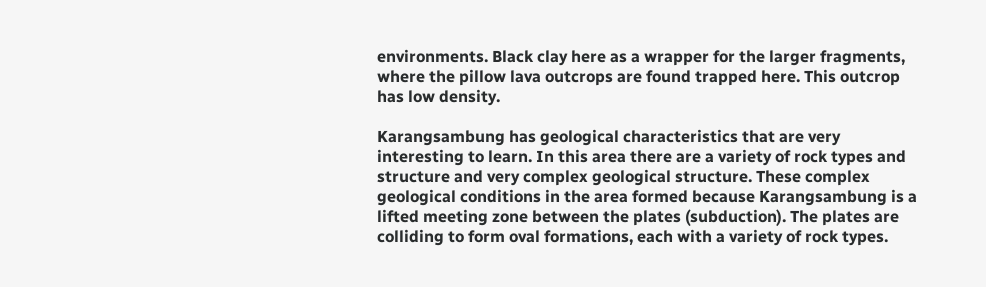environments. Black clay here as a wrapper for the larger fragments, where the pillow lava outcrops are found trapped here. This outcrop has low density.

Karangsambung has geological characteristics that are very interesting to learn. In this area there are a variety of rock types and structure and very complex geological structure. These complex geological conditions in the area formed because Karangsambung is a lifted meeting zone between the plates (subduction). The plates are colliding to form oval formations, each with a variety of rock types.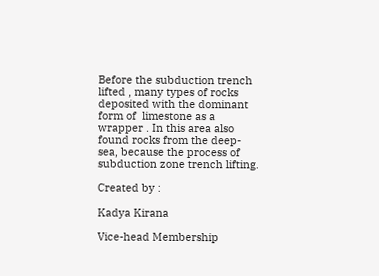Before the subduction trench lifted , many types of rocks deposited with the dominant form of  limestone as a wrapper . In this area also found rocks from the deep-sea, because the process of subduction zone trench lifting.

Created by :

Kadya Kirana

Vice-head Membership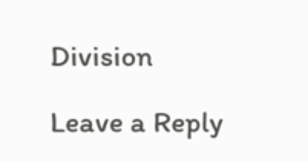Division

Leave a Reply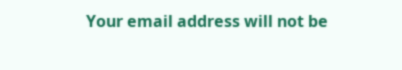Your email address will not be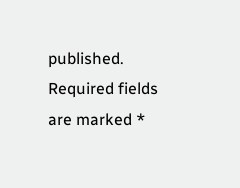published. Required fields are marked *